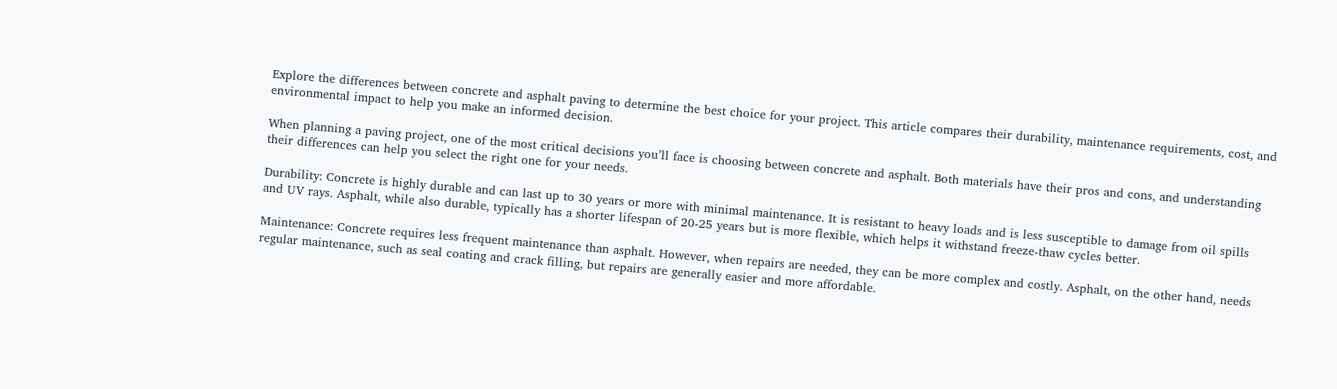Explore the differences between concrete and asphalt paving to determine the best choice for your project. This article compares their durability, maintenance requirements, cost, and environmental impact to help you make an informed decision.

When planning a paving project, one of the most critical decisions you’ll face is choosing between concrete and asphalt. Both materials have their pros and cons, and understanding their differences can help you select the right one for your needs.

Durability: Concrete is highly durable and can last up to 30 years or more with minimal maintenance. It is resistant to heavy loads and is less susceptible to damage from oil spills and UV rays. Asphalt, while also durable, typically has a shorter lifespan of 20-25 years but is more flexible, which helps it withstand freeze-thaw cycles better.

Maintenance: Concrete requires less frequent maintenance than asphalt. However, when repairs are needed, they can be more complex and costly. Asphalt, on the other hand, needs regular maintenance, such as seal coating and crack filling, but repairs are generally easier and more affordable.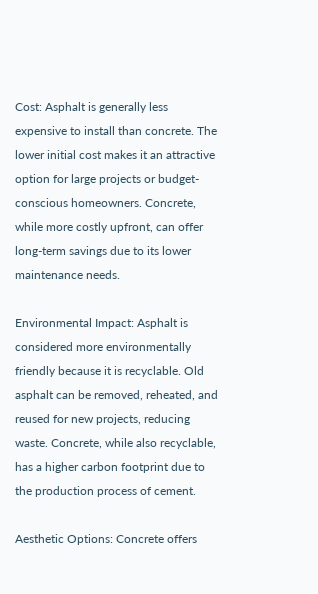Cost: Asphalt is generally less expensive to install than concrete. The lower initial cost makes it an attractive option for large projects or budget-conscious homeowners. Concrete, while more costly upfront, can offer long-term savings due to its lower maintenance needs.

Environmental Impact: Asphalt is considered more environmentally friendly because it is recyclable. Old asphalt can be removed, reheated, and reused for new projects, reducing waste. Concrete, while also recyclable, has a higher carbon footprint due to the production process of cement.

Aesthetic Options: Concrete offers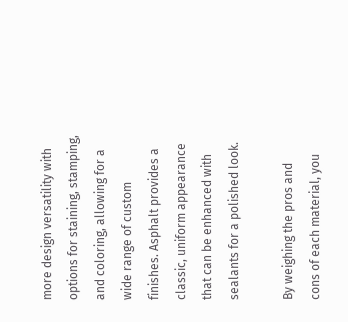more design versatility with options for staining, stamping, and coloring, allowing for a wide range of custom finishes. Asphalt provides a classic, uniform appearance that can be enhanced with sealants for a polished look.

By weighing the pros and cons of each material, you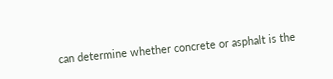can determine whether concrete or asphalt is the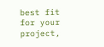best fit for your project,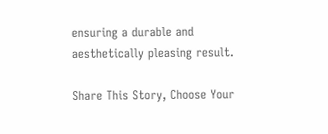ensuring a durable and aesthetically pleasing result.

Share This Story, Choose Your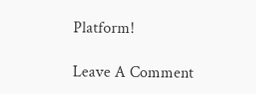Platform!

Leave A Comment